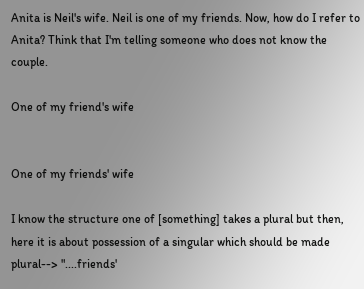Anita is Neil's wife. Neil is one of my friends. Now, how do I refer to Anita? Think that I'm telling someone who does not know the couple.

One of my friend's wife


One of my friends' wife

I know the structure one of [something] takes a plural but then, here it is about possession of a singular which should be made plural--> "....friends'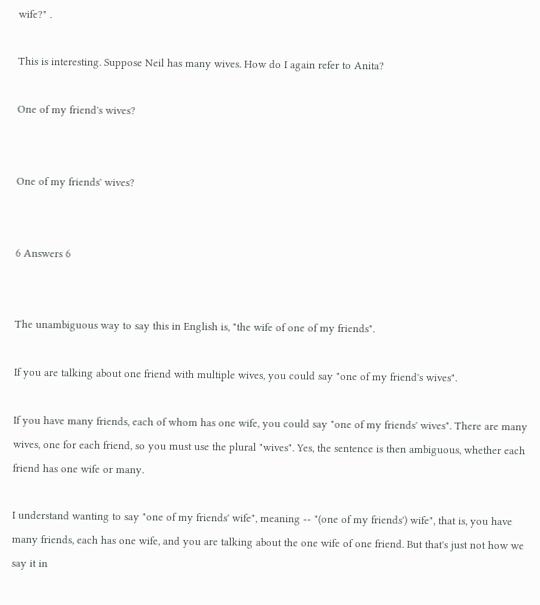wife?" .

This is interesting. Suppose Neil has many wives. How do I again refer to Anita?

One of my friend's wives?


One of my friends' wives?


6 Answers 6


The unambiguous way to say this in English is, "the wife of one of my friends".

If you are talking about one friend with multiple wives, you could say "one of my friend's wives".

If you have many friends, each of whom has one wife, you could say "one of my friends' wives". There are many wives, one for each friend, so you must use the plural "wives". Yes, the sentence is then ambiguous, whether each friend has one wife or many.

I understand wanting to say "one of my friends' wife", meaning -- "(one of my friends') wife", that is, you have many friends, each has one wife, and you are talking about the one wife of one friend. But that's just not how we say it in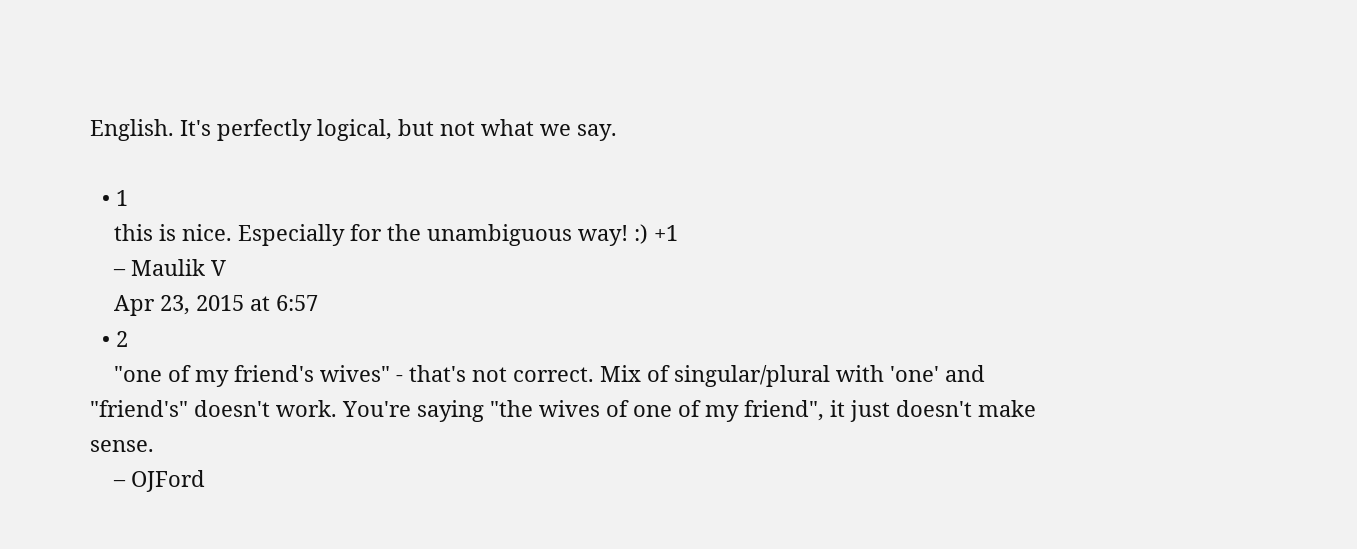English. It's perfectly logical, but not what we say.

  • 1
    this is nice. Especially for the unambiguous way! :) +1
    – Maulik V
    Apr 23, 2015 at 6:57
  • 2
    "one of my friend's wives" - that's not correct. Mix of singular/plural with 'one' and "friend's" doesn't work. You're saying "the wives of one of my friend", it just doesn't make sense.
    – OJFord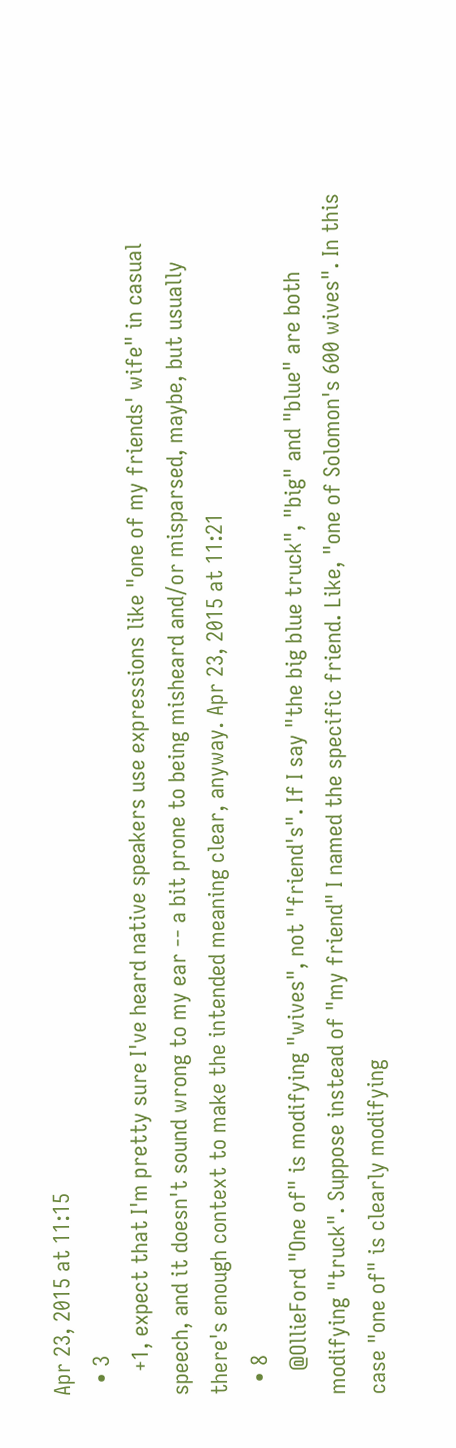Apr 23, 2015 at 11:15
  • 3
    +1, expect that I'm pretty sure I've heard native speakers use expressions like "one of my friends' wife" in casual speech, and it doesn't sound wrong to my ear -- a bit prone to being misheard and/or misparsed, maybe, but usually there's enough context to make the intended meaning clear, anyway. Apr 23, 2015 at 11:21
  • 8
    @OllieFord "One of" is modifying "wives", not "friend's". If I say "the big blue truck", "big" and "blue" are both modifying "truck". Suppose instead of "my friend" I named the specific friend. Like, "one of Solomon's 600 wives". In this case "one of" is clearly modifying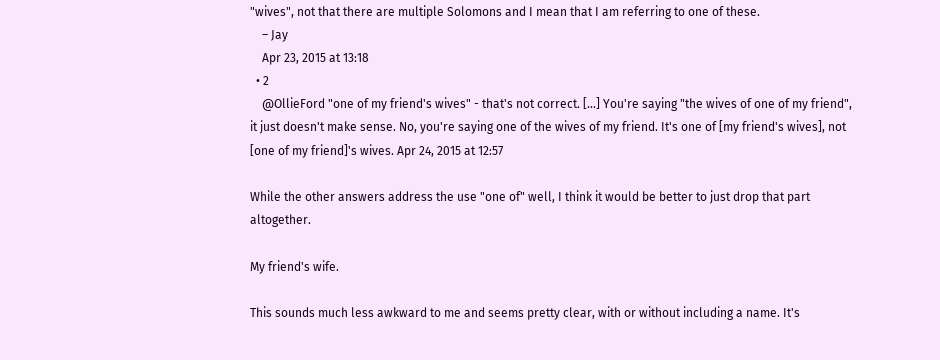"wives", not that there are multiple Solomons and I mean that I am referring to one of these.
    – Jay
    Apr 23, 2015 at 13:18
  • 2
    @OllieFord "one of my friend's wives" - that's not correct. [...] You're saying "the wives of one of my friend", it just doesn't make sense. No, you're saying one of the wives of my friend. It's one of [my friend's wives], not [one of my friend]'s wives. Apr 24, 2015 at 12:57

While the other answers address the use "one of" well, I think it would be better to just drop that part altogether.

My friend's wife.

This sounds much less awkward to me and seems pretty clear, with or without including a name. It's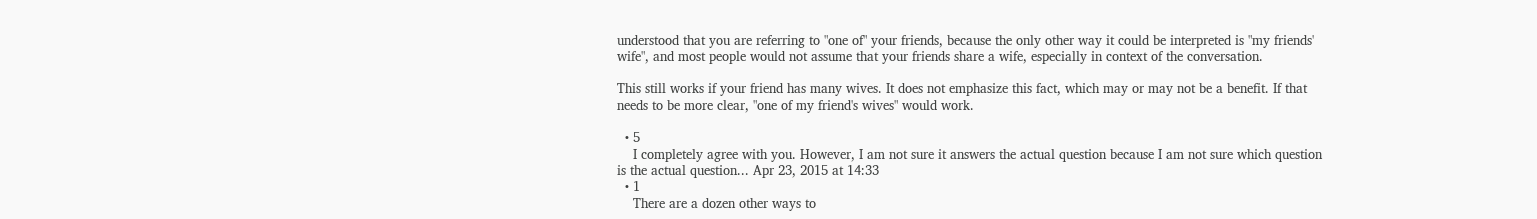understood that you are referring to "one of" your friends, because the only other way it could be interpreted is "my friends' wife", and most people would not assume that your friends share a wife, especially in context of the conversation.

This still works if your friend has many wives. It does not emphasize this fact, which may or may not be a benefit. If that needs to be more clear, "one of my friend's wives" would work.

  • 5
    I completely agree with you. However, I am not sure it answers the actual question because I am not sure which question is the actual question... Apr 23, 2015 at 14:33
  • 1
    There are a dozen other ways to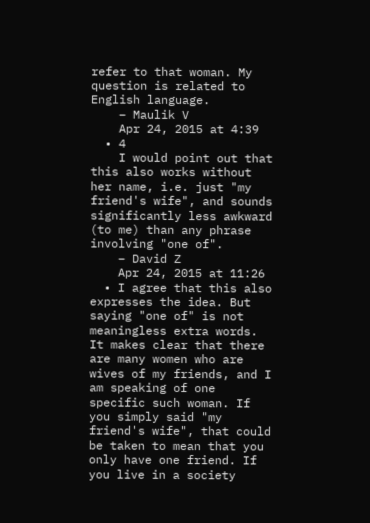refer to that woman. My question is related to English language.
    – Maulik V
    Apr 24, 2015 at 4:39
  • 4
    I would point out that this also works without her name, i.e. just "my friend's wife", and sounds significantly less awkward (to me) than any phrase involving "one of".
    – David Z
    Apr 24, 2015 at 11:26
  • I agree that this also expresses the idea. But saying "one of" is not meaningless extra words. It makes clear that there are many women who are wives of my friends, and I am speaking of one specific such woman. If you simply said "my friend's wife", that could be taken to mean that you only have one friend. If you live in a society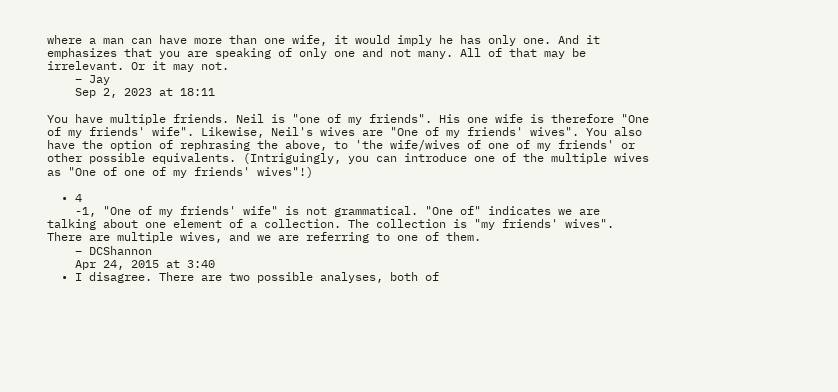where a man can have more than one wife, it would imply he has only one. And it emphasizes that you are speaking of only one and not many. All of that may be irrelevant. Or it may not.
    – Jay
    Sep 2, 2023 at 18:11

You have multiple friends. Neil is "one of my friends". His one wife is therefore "One of my friends' wife". Likewise, Neil's wives are "One of my friends' wives". You also have the option of rephrasing the above, to 'the wife/wives of one of my friends' or other possible equivalents. (Intriguingly, you can introduce one of the multiple wives as "One of one of my friends' wives"!)

  • 4
    -1, "One of my friends' wife" is not grammatical. "One of" indicates we are talking about one element of a collection. The collection is "my friends' wives". There are multiple wives, and we are referring to one of them.
    – DCShannon
    Apr 24, 2015 at 3:40
  • I disagree. There are two possible analyses, both of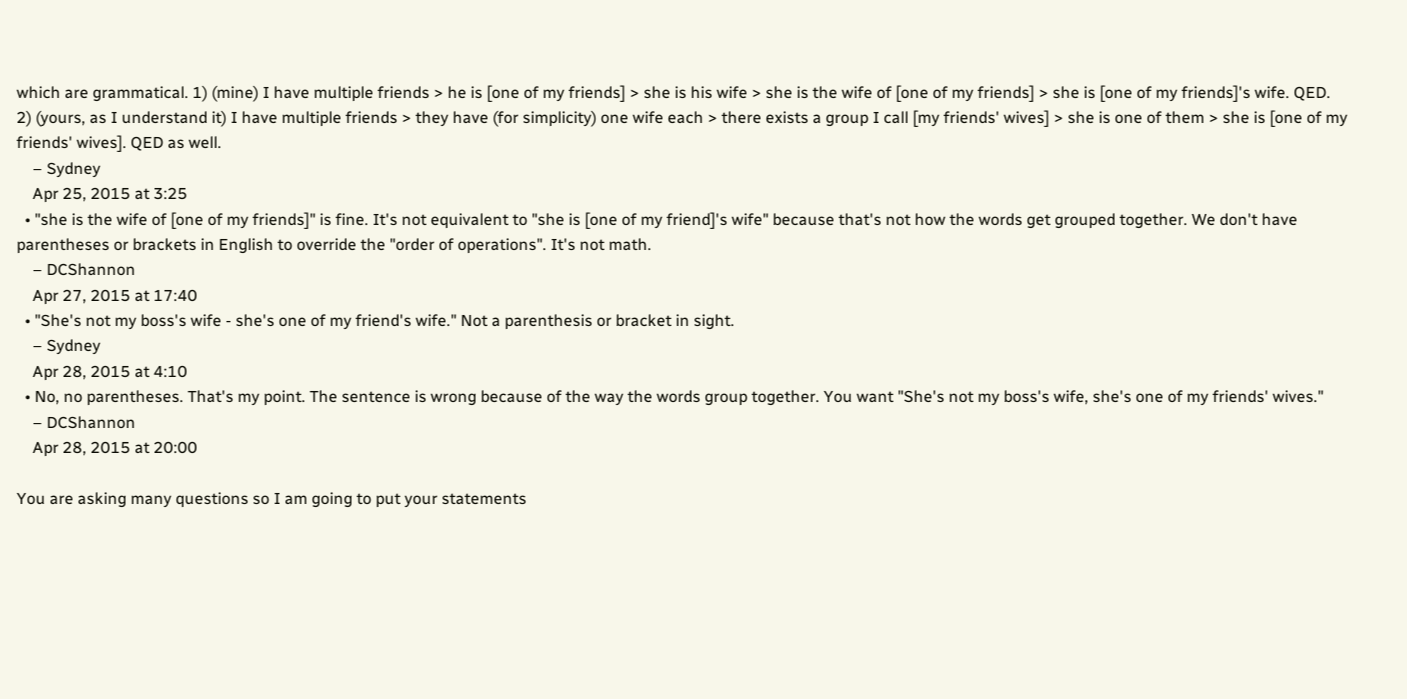which are grammatical. 1) (mine) I have multiple friends > he is [one of my friends] > she is his wife > she is the wife of [one of my friends] > she is [one of my friends]'s wife. QED. 2) (yours, as I understand it) I have multiple friends > they have (for simplicity) one wife each > there exists a group I call [my friends' wives] > she is one of them > she is [one of my friends' wives]. QED as well.
    – Sydney
    Apr 25, 2015 at 3:25
  • "she is the wife of [one of my friends]" is fine. It's not equivalent to "she is [one of my friend]'s wife" because that's not how the words get grouped together. We don't have parentheses or brackets in English to override the "order of operations". It's not math.
    – DCShannon
    Apr 27, 2015 at 17:40
  • "She's not my boss's wife - she's one of my friend's wife." Not a parenthesis or bracket in sight.
    – Sydney
    Apr 28, 2015 at 4:10
  • No, no parentheses. That's my point. The sentence is wrong because of the way the words group together. You want "She's not my boss's wife, she's one of my friends' wives."
    – DCShannon
    Apr 28, 2015 at 20:00

You are asking many questions so I am going to put your statements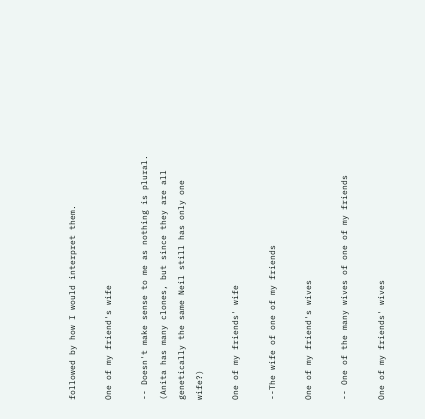followed by how I would interpret them.

One of my friend's wife

-- Doesn't make sense to me as nothing is plural. (Anita has many clones, but since they are all genetically the same Neil still has only one wife?)

One of my friends' wife

--The wife of one of my friends

One of my friend's wives

-- One of the many wives of one of my friends

One of my friends' wives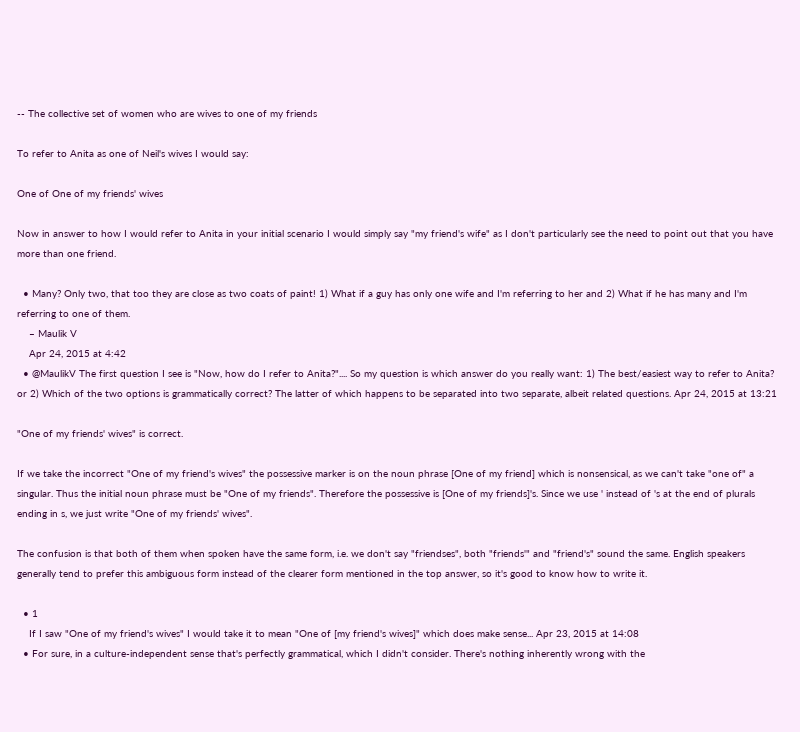-- The collective set of women who are wives to one of my friends

To refer to Anita as one of Neil's wives I would say:

One of One of my friends' wives

Now in answer to how I would refer to Anita in your initial scenario I would simply say "my friend's wife" as I don't particularly see the need to point out that you have more than one friend.

  • Many? Only two, that too they are close as two coats of paint! 1) What if a guy has only one wife and I'm referring to her and 2) What if he has many and I'm referring to one of them.
    – Maulik V
    Apr 24, 2015 at 4:42
  • @MaulikV The first question I see is "Now, how do I refer to Anita?".... So my question is which answer do you really want: 1) The best/easiest way to refer to Anita? or 2) Which of the two options is grammatically correct? The latter of which happens to be separated into two separate, albeit related questions. Apr 24, 2015 at 13:21

"One of my friends' wives" is correct.

If we take the incorrect "One of my friend's wives" the possessive marker is on the noun phrase [One of my friend] which is nonsensical, as we can't take "one of" a singular. Thus the initial noun phrase must be "One of my friends". Therefore the possessive is [One of my friends]'s. Since we use ' instead of 's at the end of plurals ending in s, we just write "One of my friends' wives".

The confusion is that both of them when spoken have the same form, i.e. we don't say "friendses", both "friends'" and "friend's" sound the same. English speakers generally tend to prefer this ambiguous form instead of the clearer form mentioned in the top answer, so it's good to know how to write it.

  • 1
    If I saw "One of my friend's wives" I would take it to mean "One of [my friend's wives]" which does make sense... Apr 23, 2015 at 14:08
  • For sure, in a culture-independent sense that's perfectly grammatical, which I didn't consider. There's nothing inherently wrong with the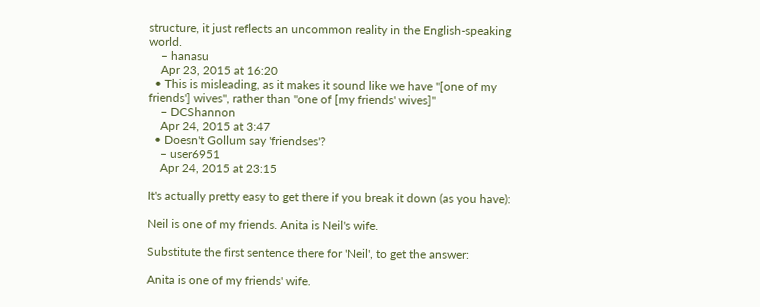structure, it just reflects an uncommon reality in the English-speaking world.
    – hanasu
    Apr 23, 2015 at 16:20
  • This is misleading, as it makes it sound like we have "[one of my friends'] wives", rather than "one of [my friends' wives]"
    – DCShannon
    Apr 24, 2015 at 3:47
  • Doesn't Gollum say 'friendses'?
    – user6951
    Apr 24, 2015 at 23:15

It's actually pretty easy to get there if you break it down (as you have):

Neil is one of my friends. Anita is Neil's wife.

Substitute the first sentence there for 'Neil', to get the answer:

Anita is one of my friends' wife.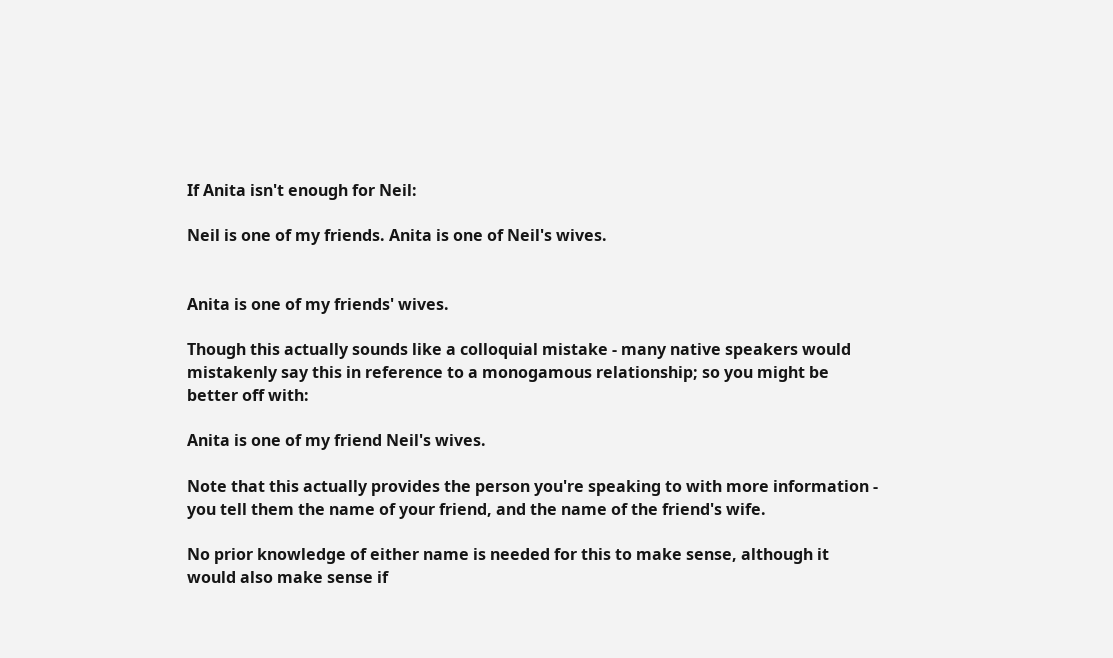If Anita isn't enough for Neil:

Neil is one of my friends. Anita is one of Neil's wives.


Anita is one of my friends' wives.

Though this actually sounds like a colloquial mistake - many native speakers would mistakenly say this in reference to a monogamous relationship; so you might be better off with:

Anita is one of my friend Neil's wives.

Note that this actually provides the person you're speaking to with more information - you tell them the name of your friend, and the name of the friend's wife.

No prior knowledge of either name is needed for this to make sense, although it would also make sense if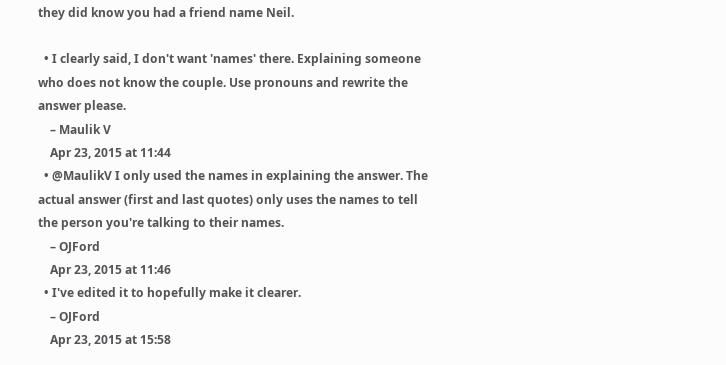they did know you had a friend name Neil.

  • I clearly said, I don't want 'names' there. Explaining someone who does not know the couple. Use pronouns and rewrite the answer please.
    – Maulik V
    Apr 23, 2015 at 11:44
  • @MaulikV I only used the names in explaining the answer. The actual answer (first and last quotes) only uses the names to tell the person you're talking to their names.
    – OJFord
    Apr 23, 2015 at 11:46
  • I've edited it to hopefully make it clearer.
    – OJFord
    Apr 23, 2015 at 15:58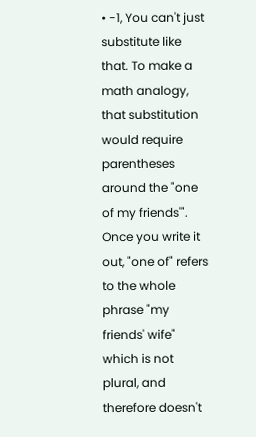• -1, You can't just substitute like that. To make a math analogy, that substitution would require parentheses around the "one of my friends'". Once you write it out, "one of" refers to the whole phrase "my friends' wife" which is not plural, and therefore doesn't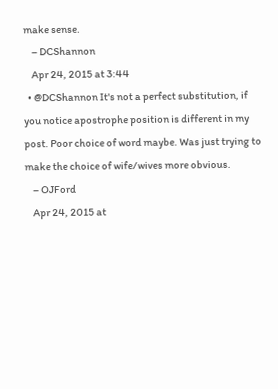make sense.
    – DCShannon
    Apr 24, 2015 at 3:44
  • @DCShannon It's not a perfect substitution, if you notice apostrophe position is different in my post. Poor choice of word maybe. Was just trying to make the choice of wife/wives more obvious.
    – OJFord
    Apr 24, 2015 at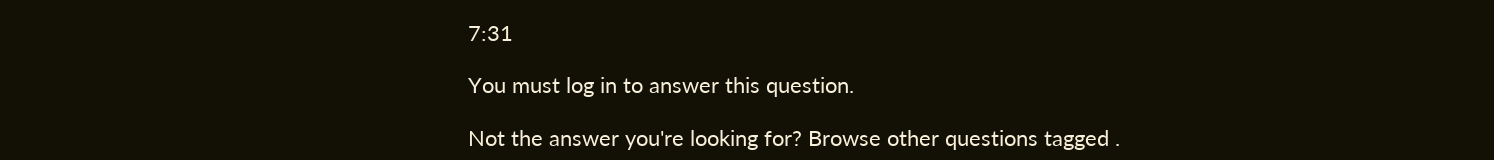7:31

You must log in to answer this question.

Not the answer you're looking for? Browse other questions tagged .